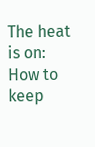The heat is on: How to keep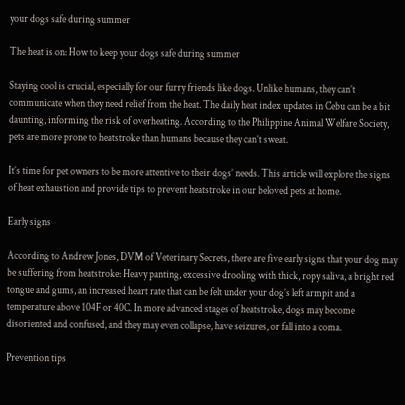your dogs safe during summer

The heat is on: How to keep your dogs safe during summer

Staying cool is crucial, especially for our furry friends like dogs. Unlike humans, they can’t communicate when they need relief from the heat. The daily heat index updates in Cebu can be a bit daunting, informing the risk of overheating. According to the Philippine Animal Welfare Society, pets are more prone to heatstroke than humans because they can’t sweat.

It’s time for pet owners to be more attentive to their dogs’ needs. This article will explore the signs of heat exhaustion and provide tips to prevent heatstroke in our beloved pets at home.

Early signs

According to Andrew Jones, DVM of Veterinary Secrets, there are five early signs that your dog may be suffering from heatstroke: Heavy panting, excessive drooling with thick, ropy saliva, a bright red tongue and gums, an increased heart rate that can be felt under your dog’s left armpit and a temperature above 104F or 40C. In more advanced stages of heatstroke, dogs may become disoriented and confused, and they may even collapse, have seizures, or fall into a coma.

Prevention tips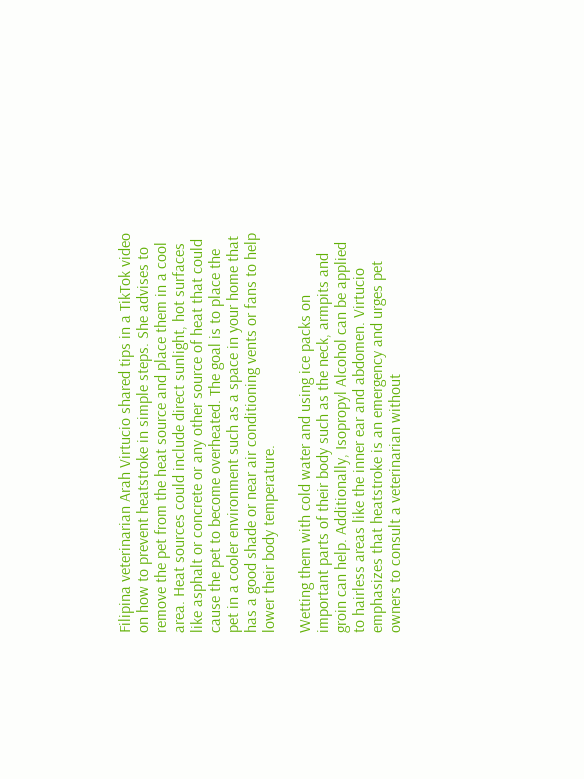Filipina veterinarian Arah Virtucio shared tips in a TikTok video on how to prevent heatstroke in simple steps. She advises to remove the pet from the heat source and place them in a cool area. Heat sources could include direct sunlight, hot surfaces like asphalt or concrete or any other source of heat that could cause the pet to become overheated. The goal is to place the pet in a cooler environment such as a space in your home that has a good shade or near air conditioning vents or fans to help lower their body temperature.

Wetting them with cold water and using ice packs on important parts of their body such as the neck, armpits and groin can help. Additionally, Isopropyl Alcohol can be applied to hairless areas like the inner ear and abdomen. Virtucio emphasizes that heatstroke is an emergency and urges pet owners to consult a veterinarian without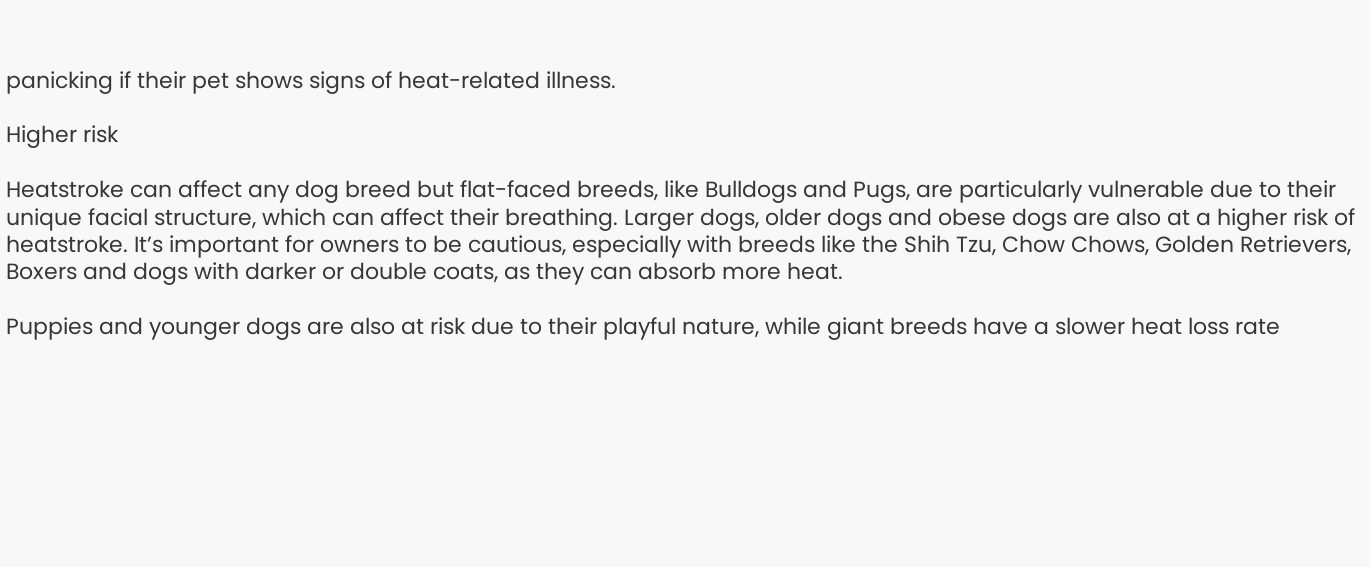panicking if their pet shows signs of heat-related illness.

Higher risk

Heatstroke can affect any dog breed but flat-faced breeds, like Bulldogs and Pugs, are particularly vulnerable due to their unique facial structure, which can affect their breathing. Larger dogs, older dogs and obese dogs are also at a higher risk of heatstroke. It’s important for owners to be cautious, especially with breeds like the Shih Tzu, Chow Chows, Golden Retrievers, Boxers and dogs with darker or double coats, as they can absorb more heat.

Puppies and younger dogs are also at risk due to their playful nature, while giant breeds have a slower heat loss rate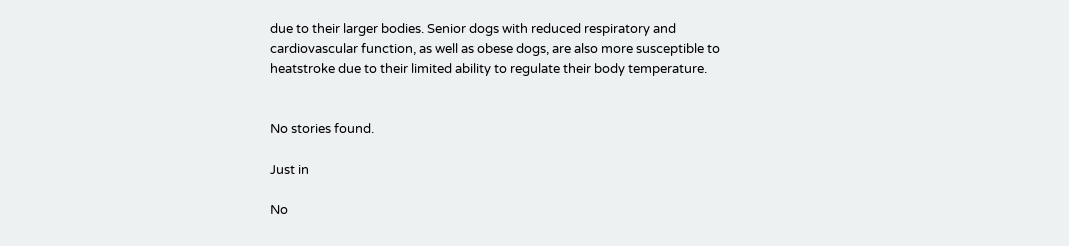due to their larger bodies. Senior dogs with reduced respiratory and cardiovascular function, as well as obese dogs, are also more susceptible to heatstroke due to their limited ability to regulate their body temperature.


No stories found.

Just in

No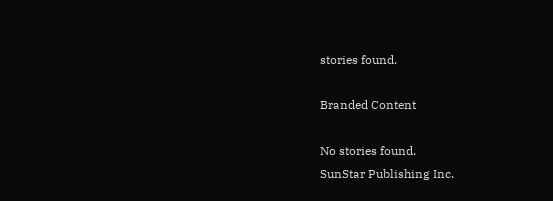stories found.

Branded Content

No stories found.
SunStar Publishing Inc.